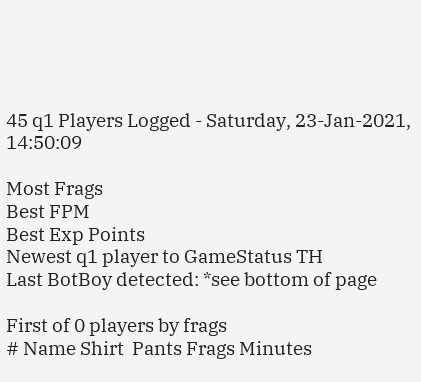45 q1 Players Logged - Saturday, 23-Jan-2021, 14:50:09

Most Frags
Best FPM
Best Exp Points
Newest q1 player to GameStatus TH
Last BotBoy detected: *see bottom of page

First of 0 players by frags
# Name Shirt  Pants Frags Minutes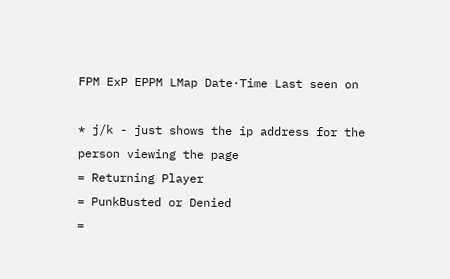FPM ExP EPPM LMap Date·Time Last seen on

* j/k - just shows the ip address for the person viewing the page
= Returning Player
= PunkBusted or Denied
=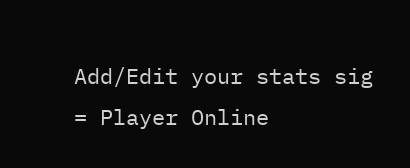Add/Edit your stats sig
= Player Online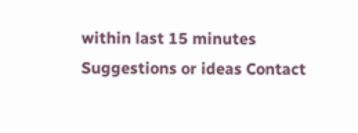within last 15 minutes
Suggestions or ideas Contact